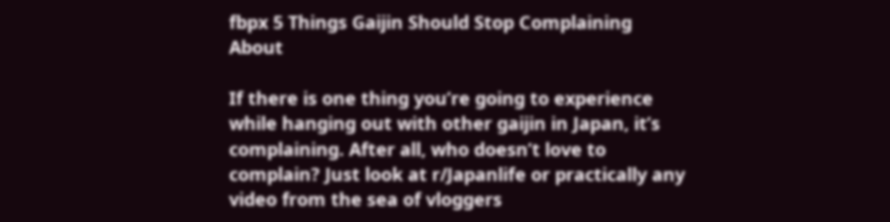fbpx 5 Things Gaijin Should Stop Complaining About

If there is one thing you’re going to experience while hanging out with other gaijin in Japan, it’s complaining. After all, who doesn’t love to complain? Just look at r/Japanlife or practically any video from the sea of vloggers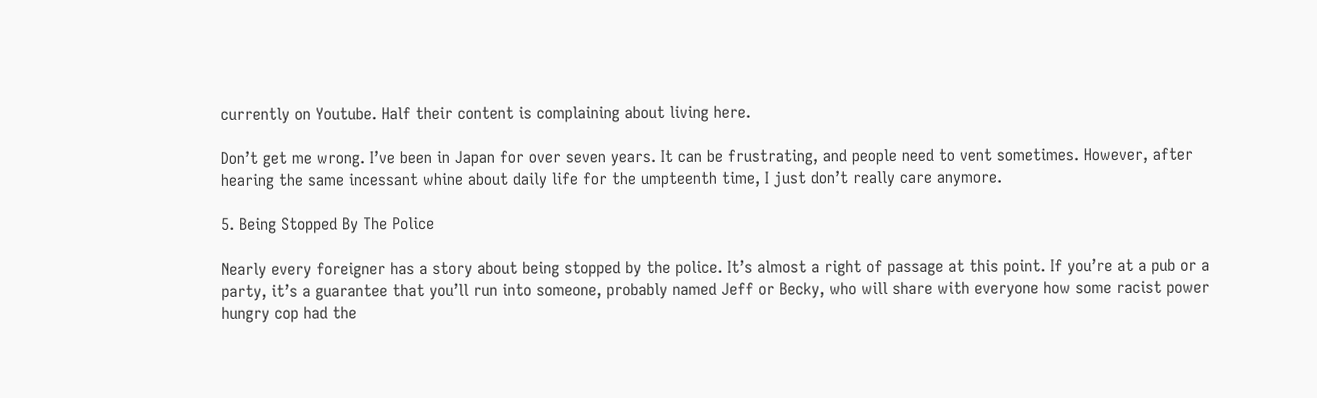currently on Youtube. Half their content is complaining about living here.

Don’t get me wrong. I’ve been in Japan for over seven years. It can be frustrating, and people need to vent sometimes. However, after hearing the same incessant whine about daily life for the umpteenth time, I just don’t really care anymore.

5. Being Stopped By The Police

Nearly every foreigner has a story about being stopped by the police. It’s almost a right of passage at this point. If you’re at a pub or a party, it’s a guarantee that you’ll run into someone, probably named Jeff or Becky, who will share with everyone how some racist power hungry cop had the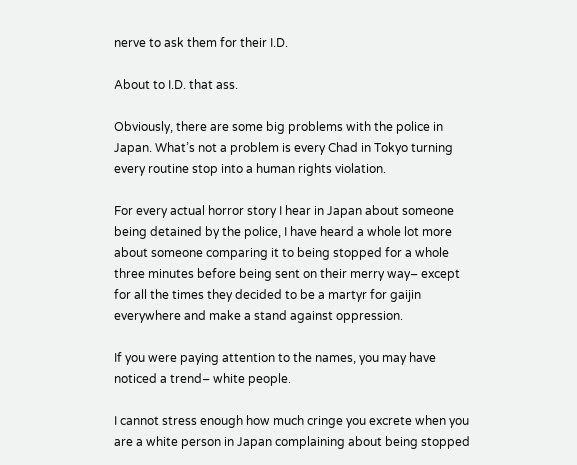nerve to ask them for their I.D.

About to I.D. that ass.

Obviously, there are some big problems with the police in Japan. What’s not a problem is every Chad in Tokyo turning every routine stop into a human rights violation.

For every actual horror story I hear in Japan about someone being detained by the police, I have heard a whole lot more about someone comparing it to being stopped for a whole three minutes before being sent on their merry way– except for all the times they decided to be a martyr for gaijin everywhere and make a stand against oppression.

If you were paying attention to the names, you may have noticed a trend– white people.

I cannot stress enough how much cringe you excrete when you are a white person in Japan complaining about being stopped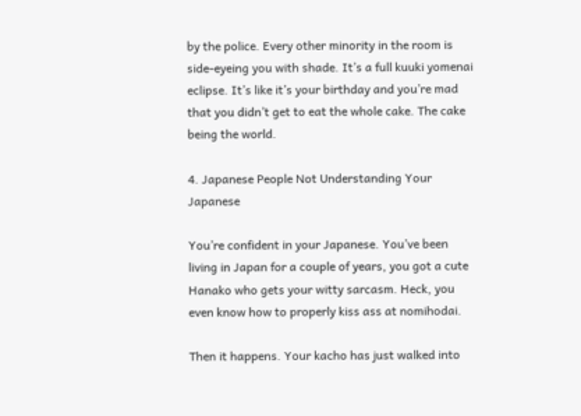by the police. Every other minority in the room is side-eyeing you with shade. It’s a full kuuki yomenai eclipse. It’s like it’s your birthday and you’re mad that you didn’t get to eat the whole cake. The cake being the world.

4. Japanese People Not Understanding Your Japanese

You’re confident in your Japanese. You’ve been living in Japan for a couple of years, you got a cute Hanako who gets your witty sarcasm. Heck, you even know how to properly kiss ass at nomihodai.

Then it happens. Your kacho has just walked into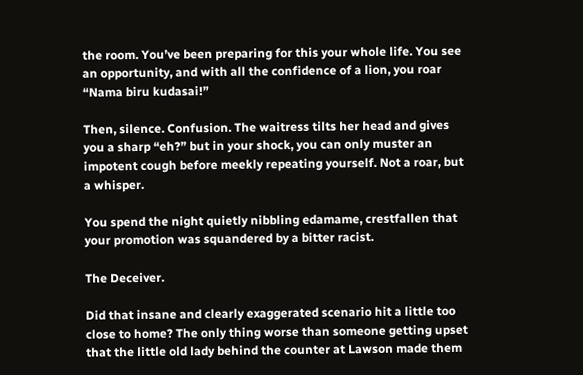the room. You’ve been preparing for this your whole life. You see an opportunity, and with all the confidence of a lion, you roar “Nama biru kudasai!”

Then, silence. Confusion. The waitress tilts her head and gives you a sharp “eh?” but in your shock, you can only muster an impotent cough before meekly repeating yourself. Not a roar, but a whisper.

You spend the night quietly nibbling edamame, crestfallen that your promotion was squandered by a bitter racist.

The Deceiver.

Did that insane and clearly exaggerated scenario hit a little too close to home? The only thing worse than someone getting upset that the little old lady behind the counter at Lawson made them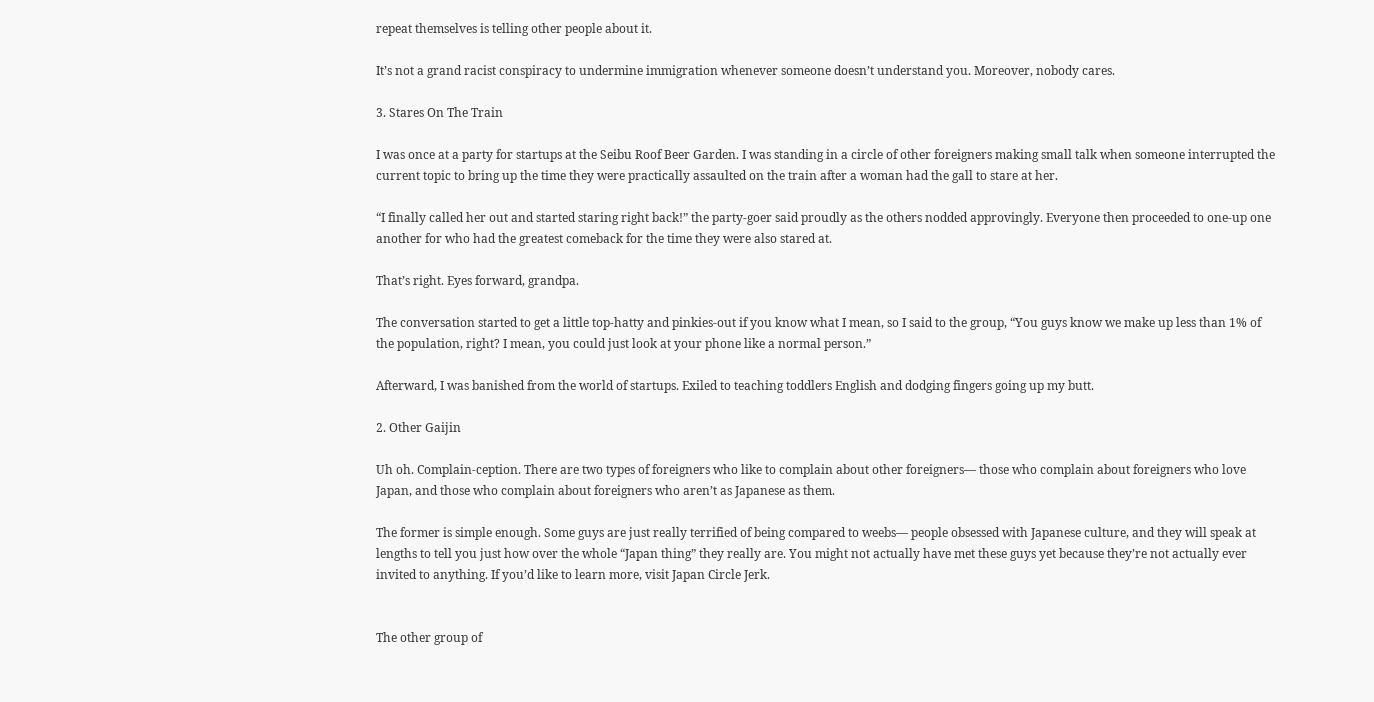repeat themselves is telling other people about it.

It’s not a grand racist conspiracy to undermine immigration whenever someone doesn’t understand you. Moreover, nobody cares.

3. Stares On The Train

I was once at a party for startups at the Seibu Roof Beer Garden. I was standing in a circle of other foreigners making small talk when someone interrupted the current topic to bring up the time they were practically assaulted on the train after a woman had the gall to stare at her.

“I finally called her out and started staring right back!” the party-goer said proudly as the others nodded approvingly. Everyone then proceeded to one-up one another for who had the greatest comeback for the time they were also stared at.

That’s right. Eyes forward, grandpa.

The conversation started to get a little top-hatty and pinkies-out if you know what I mean, so I said to the group, “You guys know we make up less than 1% of the population, right? I mean, you could just look at your phone like a normal person.”

Afterward, I was banished from the world of startups. Exiled to teaching toddlers English and dodging fingers going up my butt.

2. Other Gaijin

Uh oh. Complain-ception. There are two types of foreigners who like to complain about other foreigners— those who complain about foreigners who love Japan, and those who complain about foreigners who aren’t as Japanese as them.

The former is simple enough. Some guys are just really terrified of being compared to weebs— people obsessed with Japanese culture, and they will speak at lengths to tell you just how over the whole “Japan thing” they really are. You might not actually have met these guys yet because they’re not actually ever invited to anything. If you’d like to learn more, visit Japan Circle Jerk.


The other group of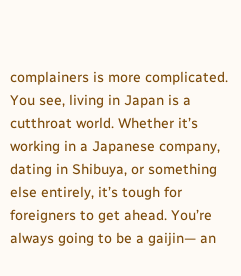complainers is more complicated. You see, living in Japan is a cutthroat world. Whether it’s working in a Japanese company, dating in Shibuya, or something else entirely, it’s tough for foreigners to get ahead. You’re always going to be a gaijin— an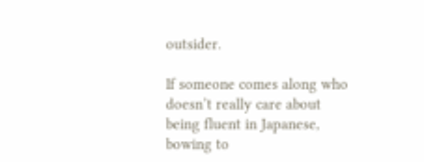outsider.

If someone comes along who doesn’t really care about being fluent in Japanese, bowing to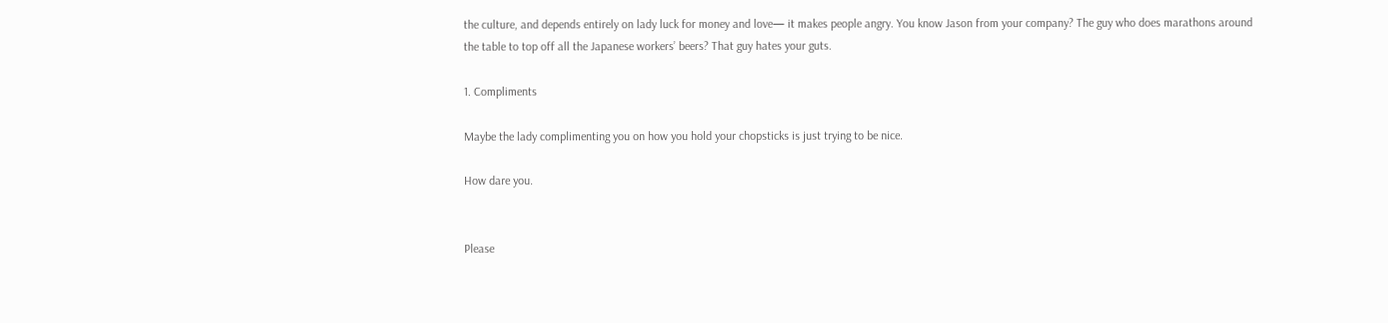the culture, and depends entirely on lady luck for money and love— it makes people angry. You know Jason from your company? The guy who does marathons around the table to top off all the Japanese workers’ beers? That guy hates your guts.

1. Compliments

Maybe the lady complimenting you on how you hold your chopsticks is just trying to be nice.

How dare you.


Please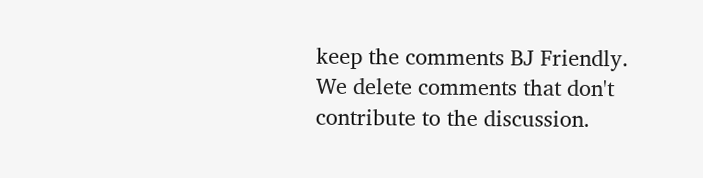keep the comments BJ Friendly. We delete comments that don't contribute to the discussion.